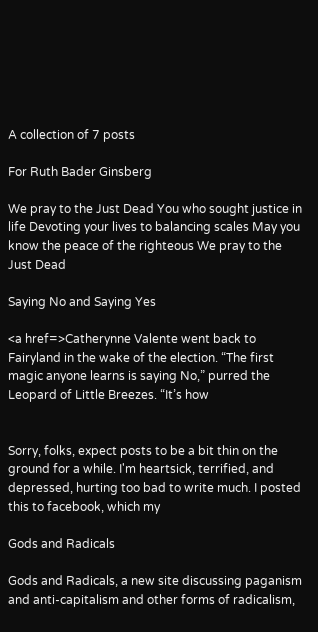A collection of 7 posts

For Ruth Bader Ginsberg

We pray to the Just Dead You who sought justice in life Devoting your lives to balancing scales May you know the peace of the righteous We pray to the Just Dead

Saying No and Saying Yes

<a href=>Catherynne Valente went back to Fairyland in the wake of the election. “The first magic anyone learns is saying No,” purred the Leopard of Little Breezes. “It’s how


Sorry, folks, expect posts to be a bit thin on the ground for a while. I'm heartsick, terrified, and depressed, hurting too bad to write much. I posted this to facebook, which my

Gods and Radicals

Gods and Radicals, a new site discussing paganism and anti-capitalism and other forms of radicalism,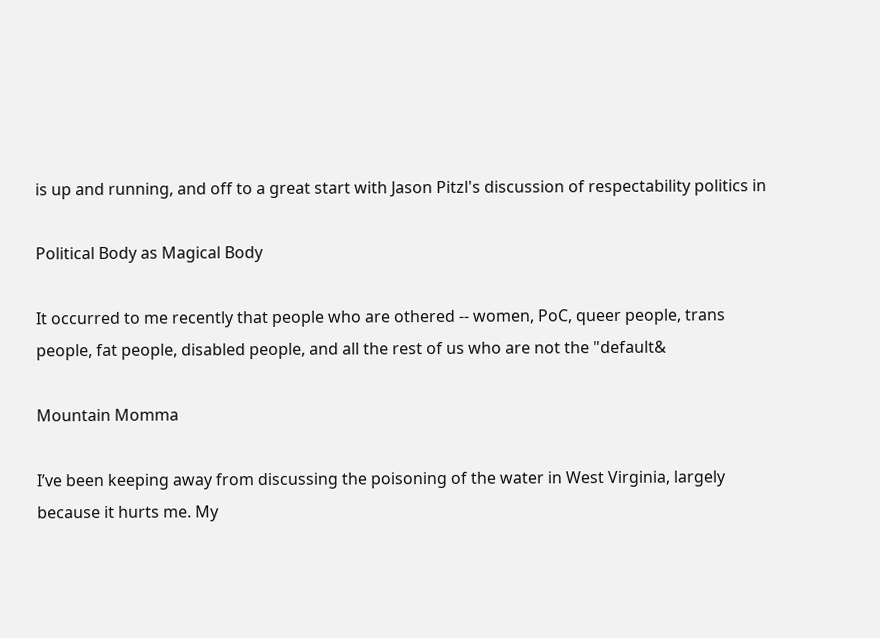is up and running, and off to a great start with Jason Pitzl's discussion of respectability politics in

Political Body as Magical Body

It occurred to me recently that people who are othered -- women, PoC, queer people, trans people, fat people, disabled people, and all the rest of us who are not the "default&

Mountain Momma

I’ve been keeping away from discussing the poisoning of the water in West Virginia, largely because it hurts me. My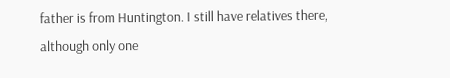father is from Huntington. I still have relatives there, although only one